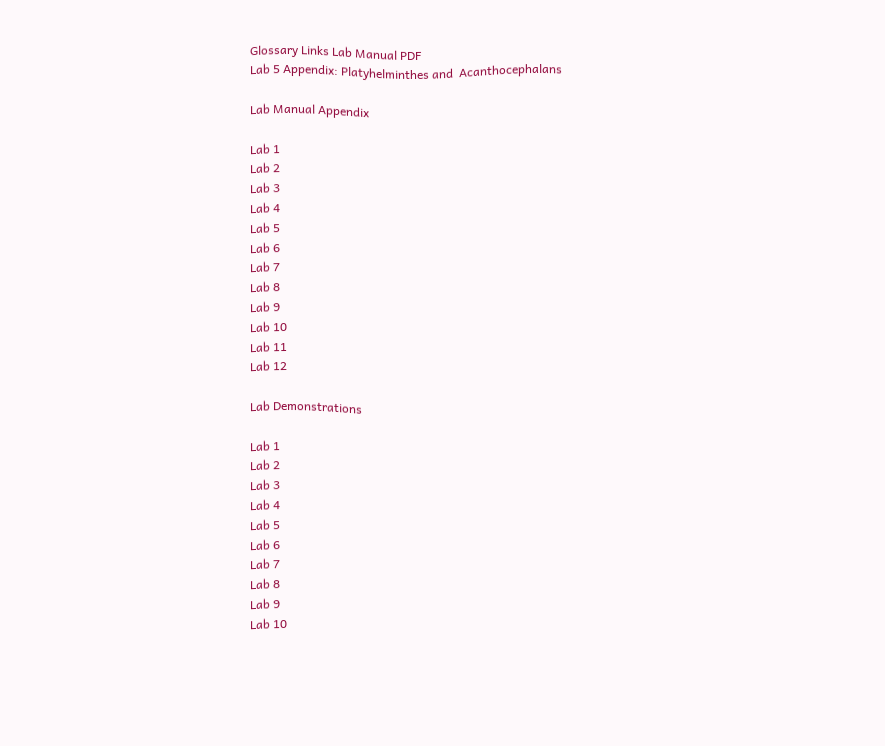Glossary Links Lab Manual PDF
Lab 5 Appendix: Platyhelminthes and  Acanthocephalans

Lab Manual Appendix

Lab 1
Lab 2
Lab 3
Lab 4
Lab 5
Lab 6
Lab 7
Lab 8
Lab 9
Lab 10
Lab 11
Lab 12

Lab Demonstrations

Lab 1
Lab 2
Lab 3
Lab 4
Lab 5
Lab 6
Lab 7
Lab 8
Lab 9
Lab 10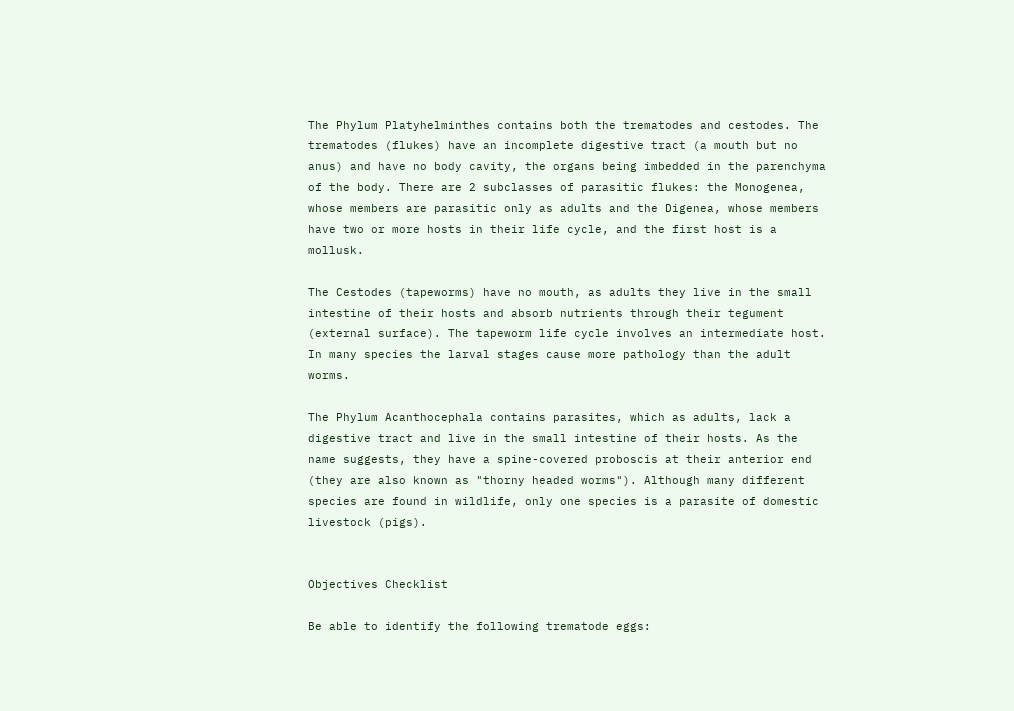The Phylum Platyhelminthes contains both the trematodes and cestodes. The trematodes (flukes) have an incomplete digestive tract (a mouth but no anus) and have no body cavity, the organs being imbedded in the parenchyma of the body. There are 2 subclasses of parasitic flukes: the Monogenea, whose members are parasitic only as adults and the Digenea, whose members have two or more hosts in their life cycle, and the first host is a mollusk.

The Cestodes (tapeworms) have no mouth, as adults they live in the small intestine of their hosts and absorb nutrients through their tegument (external surface). The tapeworm life cycle involves an intermediate host. In many species the larval stages cause more pathology than the adult worms.

The Phylum Acanthocephala contains parasites, which as adults, lack a digestive tract and live in the small intestine of their hosts. As the name suggests, they have a spine-covered proboscis at their anterior end (they are also known as "thorny headed worms"). Although many different species are found in wildlife, only one species is a parasite of domestic livestock (pigs).


Objectives Checklist

Be able to identify the following trematode eggs: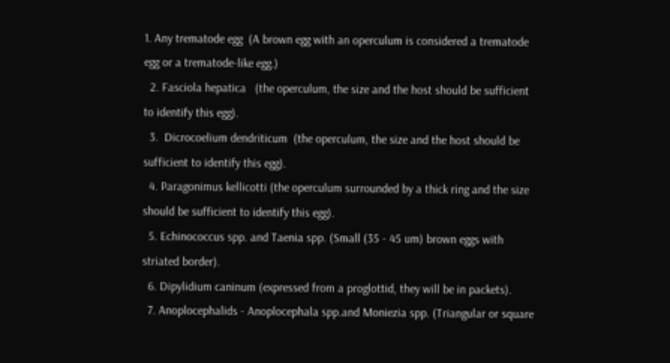1. Any trematode egg  (A brown egg with an operculum is considered a trematode egg or a trematode-like egg.)
  2. Fasciola hepatica   (the operculum, the size and the host should be sufficient to identify this egg).
  3.  Dicrocoelium dendriticum  (the operculum, the size and the host should be sufficient to identify this egg).
  4. Paragonimus kellicotti (the operculum surrounded by a thick ring and the size should be sufficient to identify this egg).
  5. Echinococcus spp. and Taenia spp. (Small (35 - 45 um) brown eggs with striated border).
  6. Dipylidium caninum (expressed from a proglottid, they will be in packets).
  7. Anoplocephalids - Anoplocephala spp.and Moniezia spp. (Triangular or square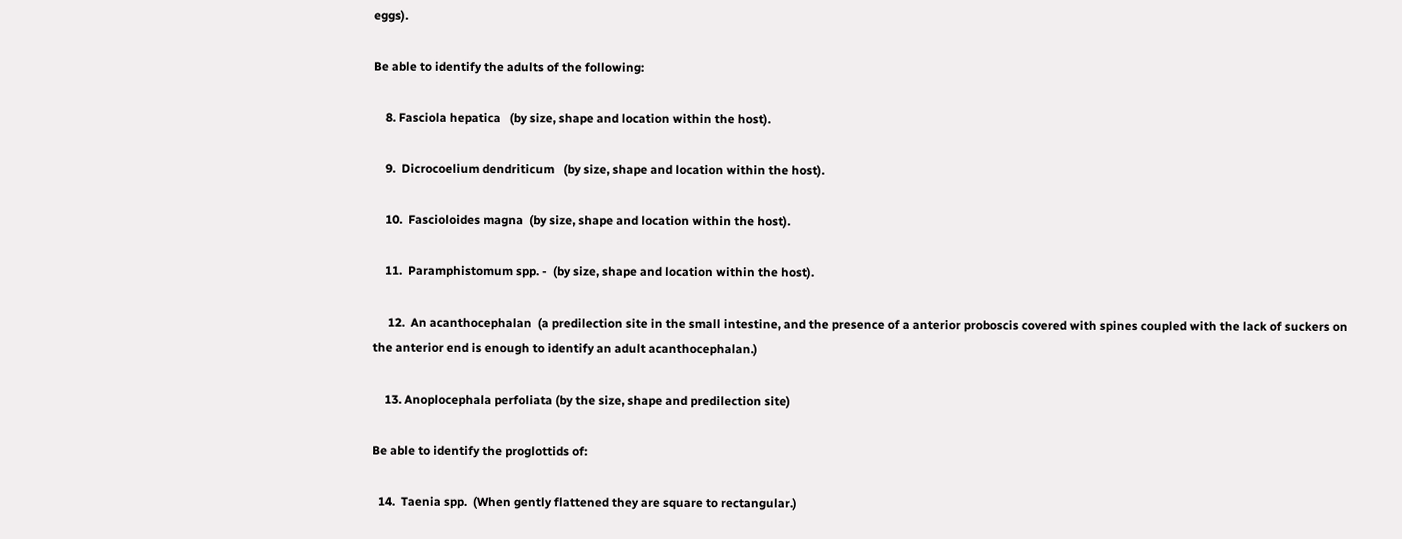eggs).

Be able to identify the adults of the following:

    8. Fasciola hepatica   (by size, shape and location within the host).

    9.  Dicrocoelium dendriticum   (by size, shape and location within the host).

    10.  Fascioloides magna  (by size, shape and location within the host).

    11.  Paramphistomum spp. -  (by size, shape and location within the host).

     12.  An acanthocephalan  (a predilection site in the small intestine, and the presence of a anterior proboscis covered with spines coupled with the lack of suckers on the anterior end is enough to identify an adult acanthocephalan.)

    13. Anoplocephala perfoliata (by the size, shape and predilection site)

Be able to identify the proglottids of:

  14.  Taenia spp.  (When gently flattened they are square to rectangular.)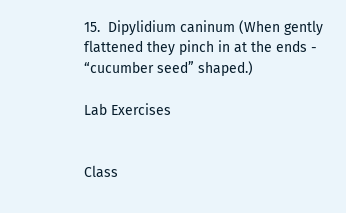15.  Dipylidium caninum (When gently flattened they pinch in at the ends - “cucumber seed” shaped.)

Lab Exercises


Class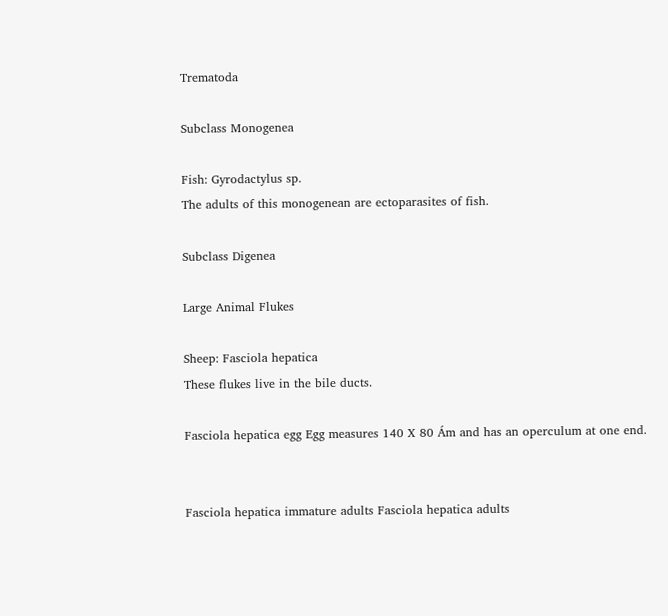Trematoda

Subclass Monogenea

Fish: Gyrodactylus sp.
The adults of this monogenean are ectoparasites of fish.

Subclass Digenea

Large Animal Flukes

Sheep: Fasciola hepatica
These flukes live in the bile ducts.

Fasciola hepatica egg Egg measures 140 X 80 Ám and has an operculum at one end.


Fasciola hepatica immature adults Fasciola hepatica adults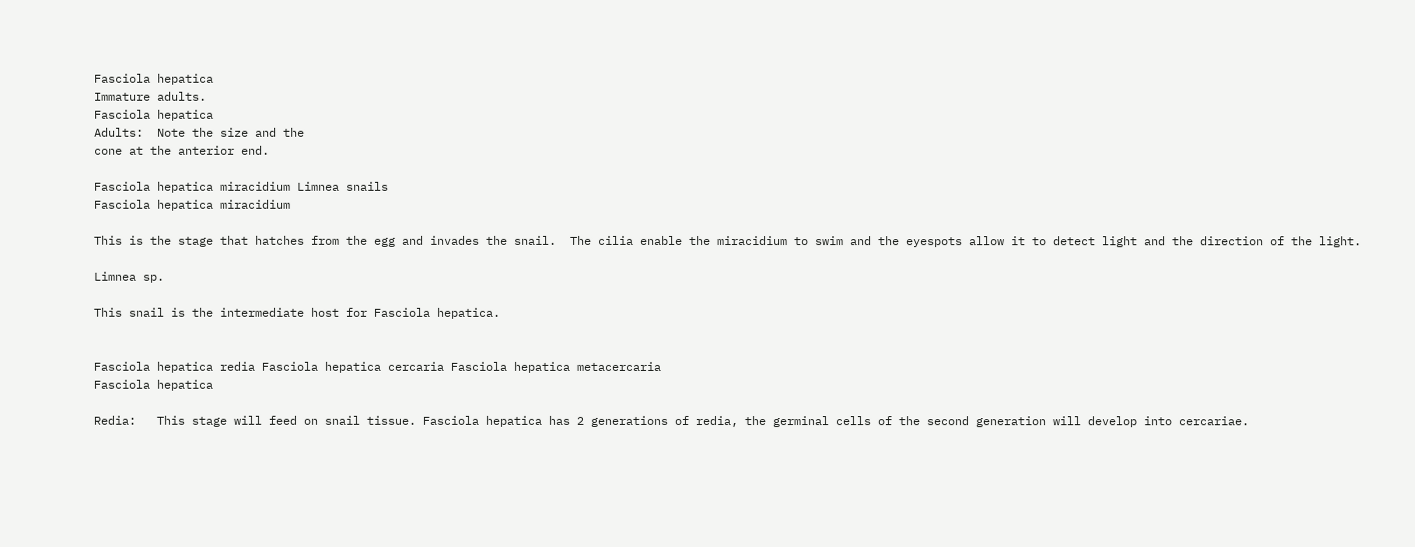Fasciola hepatica
Immature adults.
Fasciola hepatica
Adults:  Note the size and the
cone at the anterior end.

Fasciola hepatica miracidium Limnea snails
Fasciola hepatica miracidium

This is the stage that hatches from the egg and invades the snail.  The cilia enable the miracidium to swim and the eyespots allow it to detect light and the direction of the light.

Limnea sp.

This snail is the intermediate host for Fasciola hepatica.


Fasciola hepatica redia Fasciola hepatica cercaria Fasciola hepatica metacercaria
Fasciola hepatica

Redia:   This stage will feed on snail tissue. Fasciola hepatica has 2 generations of redia, the germinal cells of the second generation will develop into cercariae.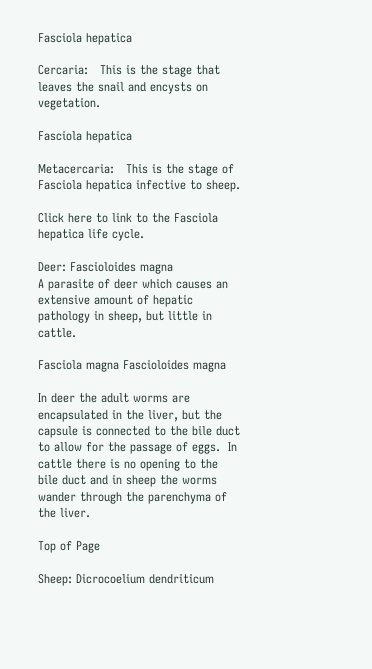Fasciola hepatica

Cercaria:   This is the stage that leaves the snail and encysts on vegetation.

Fasciola hepatica

Metacercaria:   This is the stage of Fasciola hepatica infective to sheep.

Click here to link to the Fasciola hepatica life cycle.

Deer: Fascioloides magna
A parasite of deer which causes an extensive amount of hepatic pathology in sheep, but little in cattle.

Fasciola magna Fascioloides magna

In deer the adult worms are encapsulated in the liver, but the capsule is connected to the bile duct to allow for the passage of eggs.  In cattle there is no opening to the bile duct and in sheep the worms wander through the parenchyma of the liver.

Top of Page

Sheep: Dicrocoelium dendriticum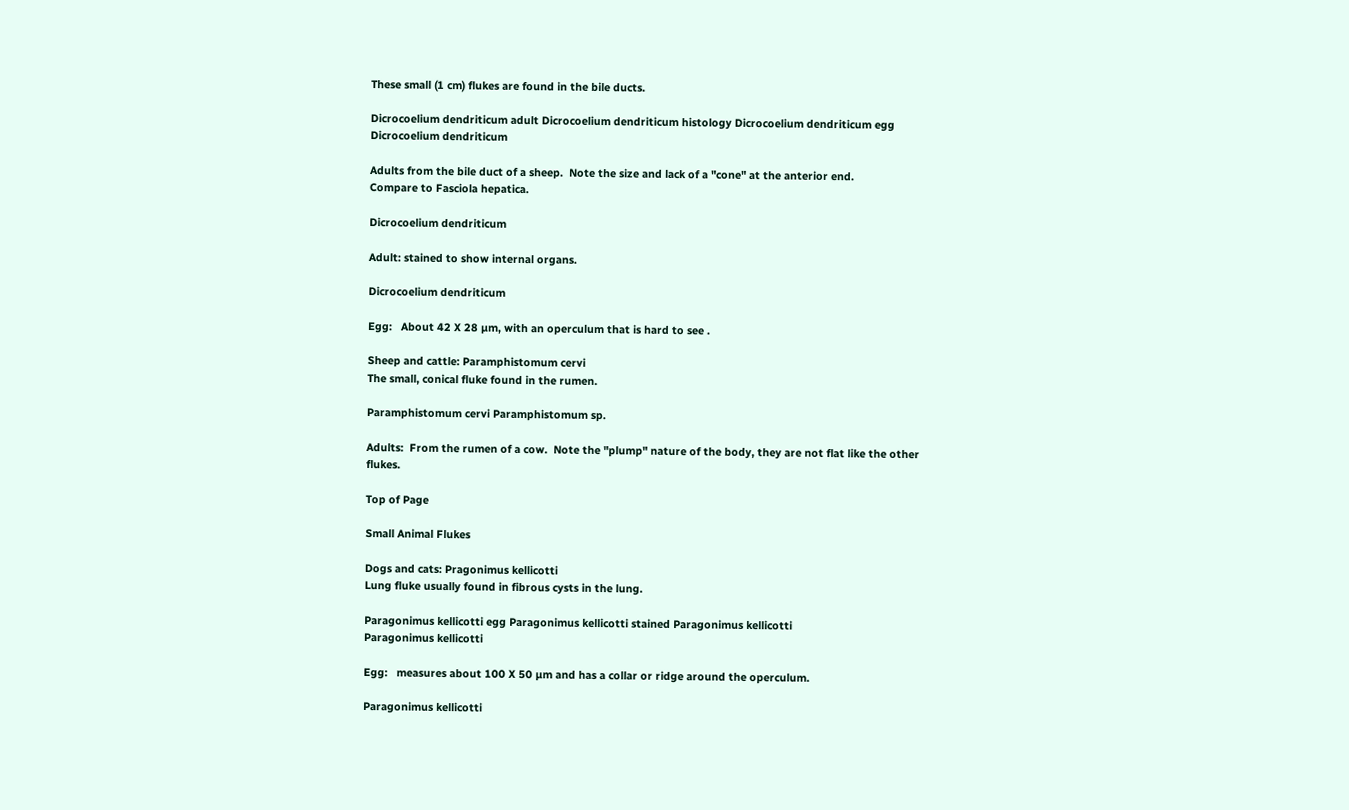These small (1 cm) flukes are found in the bile ducts.

Dicrocoelium dendriticum adult Dicrocoelium dendriticum histology Dicrocoelium dendriticum egg
Dicrocoelium dendriticum

Adults from the bile duct of a sheep.  Note the size and lack of a "cone" at the anterior end.
Compare to Fasciola hepatica.

Dicrocoelium dendriticum

Adult: stained to show internal organs.

Dicrocoelium dendriticum

Egg:   About 42 X 28 µm, with an operculum that is hard to see .

Sheep and cattle: Paramphistomum cervi
The small, conical fluke found in the rumen.

Paramphistomum cervi Paramphistomum sp.

Adults:  From the rumen of a cow.  Note the "plump" nature of the body, they are not flat like the other flukes.

Top of Page

Small Animal Flukes

Dogs and cats: Pragonimus kellicotti
Lung fluke usually found in fibrous cysts in the lung.

Paragonimus kellicotti egg Paragonimus kellicotti stained Paragonimus kellicotti
Paragonimus kellicotti

Egg:   measures about 100 X 50 µm and has a collar or ridge around the operculum.

Paragonimus kellicotti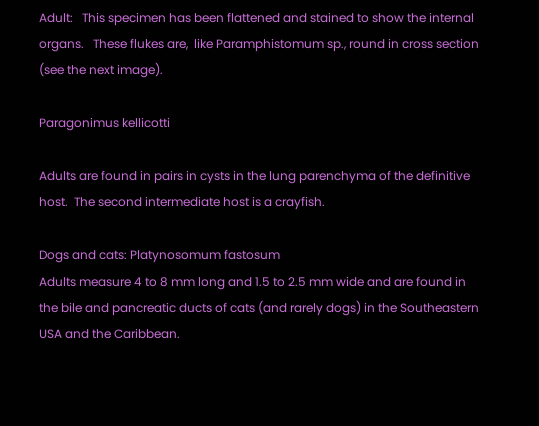Adult:   This specimen has been flattened and stained to show the internal organs.   These flukes are,  like Paramphistomum sp., round in cross section (see the next image).

Paragonimus kellicotti

Adults are found in pairs in cysts in the lung parenchyma of the definitive host.  The second intermediate host is a crayfish.

Dogs and cats: Platynosomum fastosum
Adults measure 4 to 8 mm long and 1.5 to 2.5 mm wide and are found in the bile and pancreatic ducts of cats (and rarely dogs) in the Southeastern USA and the Caribbean.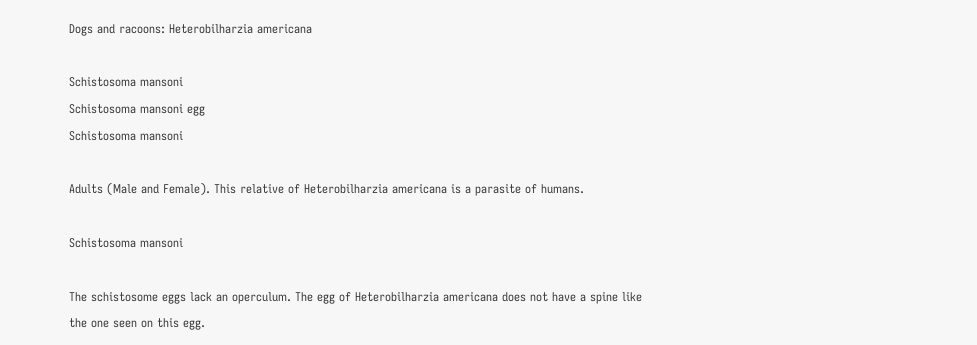Dogs and racoons: Heterobilharzia americana

Schistosoma mansoni
Schistosoma mansoni egg
Schistosoma mansoni

Adults (Male and Female). This relative of Heterobilharzia americana is a parasite of humans.

Schistosoma mansoni

The schistosome eggs lack an operculum. The egg of Heterobilharzia americana does not have a spine like the one seen on this egg.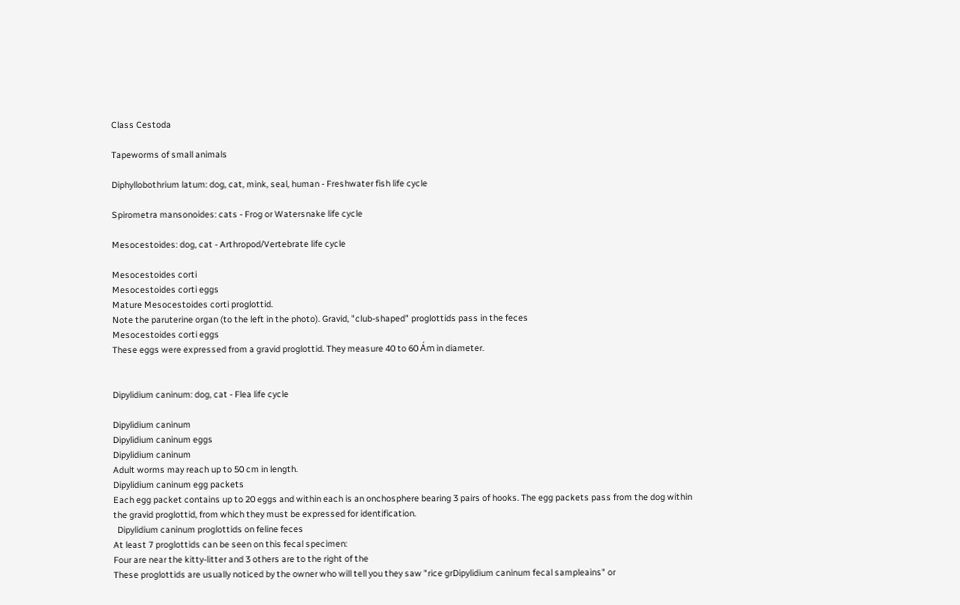Class Cestoda

Tapeworms of small animals

Diphyllobothrium latum: dog, cat, mink, seal, human - Freshwater fish life cycle

Spirometra mansonoides: cats - Frog or Watersnake life cycle

Mesocestoides: dog, cat - Arthropod/Vertebrate life cycle

Mesocestoides corti
Mesocestoides corti eggs
Mature Mesocestoides corti proglottid.
Note the paruterine organ (to the left in the photo). Gravid, "club-shaped" proglottids pass in the feces
Mesocestoides corti eggs
These eggs were expressed from a gravid proglottid. They measure 40 to 60 Ám in diameter.


Dipylidium caninum: dog, cat - Flea life cycle

Dipylidium caninum
Dipylidium caninum eggs
Dipylidium caninum
Adult worms may reach up to 50 cm in length.
Dipylidium caninum egg packets
Each egg packet contains up to 20 eggs and within each is an onchosphere bearing 3 pairs of hooks. The egg packets pass from the dog within the gravid proglottid, from which they must be expressed for identification.
  Dipylidium caninum proglottids on feline feces
At least 7 proglottids can be seen on this fecal specimen:
Four are near the kitty-litter and 3 others are to the right of the
These proglottids are usually noticed by the owner who will tell you they saw "rice grDipylidium caninum fecal sampleains" or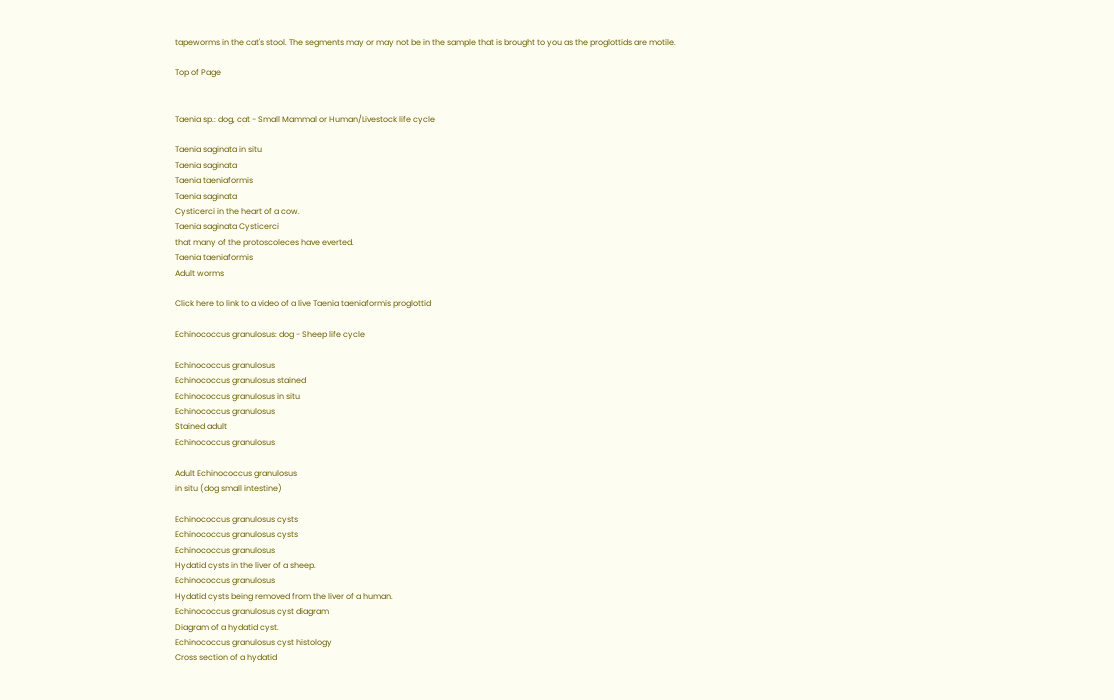tapeworms in the cat's stool. The segments may or may not be in the sample that is brought to you as the proglottids are motile.

Top of Page


Taenia sp.: dog, cat - Small Mammal or Human/Livestock life cycle

Taenia saginata in situ
Taenia saginata
Taenia taeniaformis
Taenia saginata
Cysticerci in the heart of a cow.
Taenia saginata Cysticerci
that many of the protoscoleces have everted.
Taenia taeniaformis
Adult worms

Click here to link to a video of a live Taenia taeniaformis proglottid

Echinococcus granulosus: dog - Sheep life cycle

Echinococcus granulosus
Echinococcus granulosus stained
Echinococcus granulosus in situ
Echinococcus granulosus
Stained adult
Echinococcus granulosus

Adult Echinococcus granulosus
in situ (dog small intestine)

Echinococcus granulosus cysts
Echinococcus granulosus cysts
Echinococcus granulosus
Hydatid cysts in the liver of a sheep.
Echinococcus granulosus
Hydatid cysts being removed from the liver of a human.
Echinococcus granulosus cyst diagram
Diagram of a hydatid cyst.
Echinococcus granulosus cyst histology
Cross section of a hydatid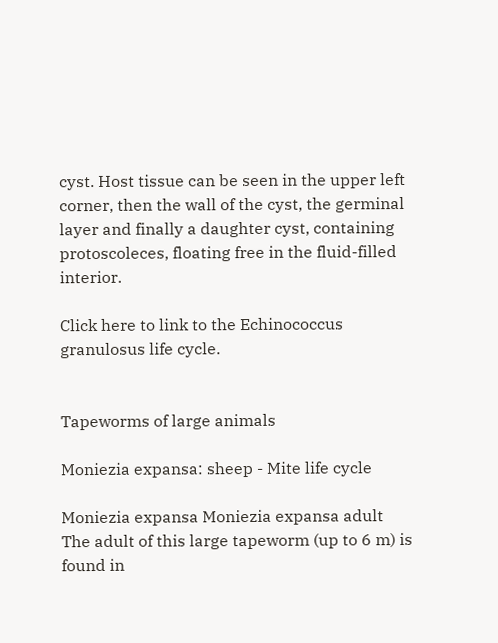cyst. Host tissue can be seen in the upper left corner, then the wall of the cyst, the germinal layer and finally a daughter cyst, containing protoscoleces, floating free in the fluid-filled interior.

Click here to link to the Echinococcus granulosus life cycle.


Tapeworms of large animals

Moniezia expansa: sheep - Mite life cycle

Moniezia expansa Moniezia expansa adult
The adult of this large tapeworm (up to 6 m) is found in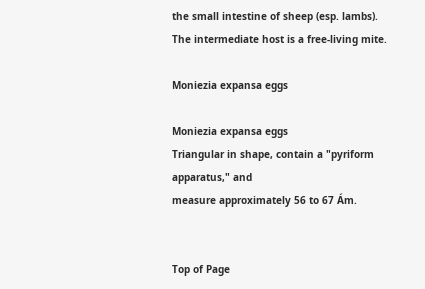the small intestine of sheep (esp. lambs).
The intermediate host is a free-living mite.

Moniezia expansa eggs

Moniezia expansa eggs
Triangular in shape, contain a "pyriform apparatus," and
measure approximately 56 to 67 Ám.


Top of Page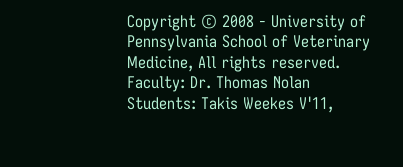Copyright © 2008 - University of Pennsylvania School of Veterinary Medicine, All rights reserved.
Faculty: Dr. Thomas Nolan
Students: Takis Weekes V'11,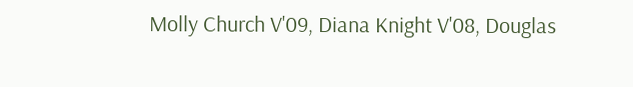Molly Church V'09, Diana Knight V'08, Douglas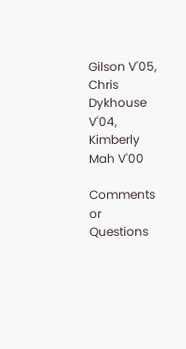Gilson V'05, Chris Dykhouse V'04, Kimberly Mah V'00

Comments or Questions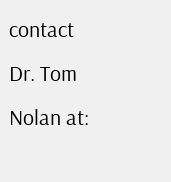contact Dr. Tom Nolan at: